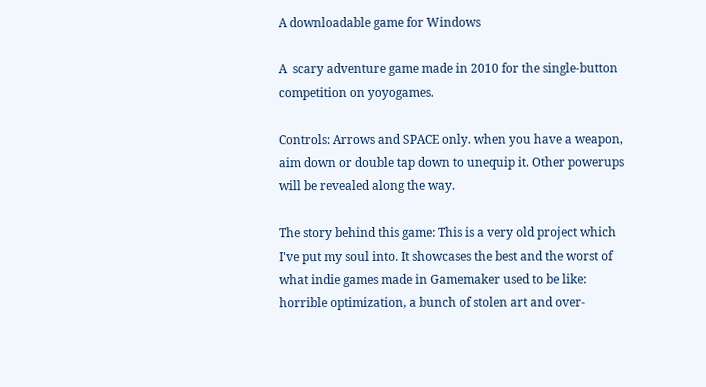A downloadable game for Windows

A  scary adventure game made in 2010 for the single-button competition on yoyogames.

Controls: Arrows and SPACE only. when you have a weapon, aim down or double tap down to unequip it. Other powerups will be revealed along the way.

The story behind this game: This is a very old project which I've put my soul into. It showcases the best and the worst of what indie games made in Gamemaker used to be like: horrible optimization, a bunch of stolen art and over-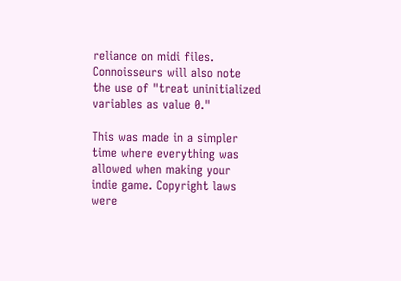reliance on midi files. Connoisseurs will also note the use of "treat uninitialized variables as value 0."

This was made in a simpler time where everything was allowed when making your indie game. Copyright laws were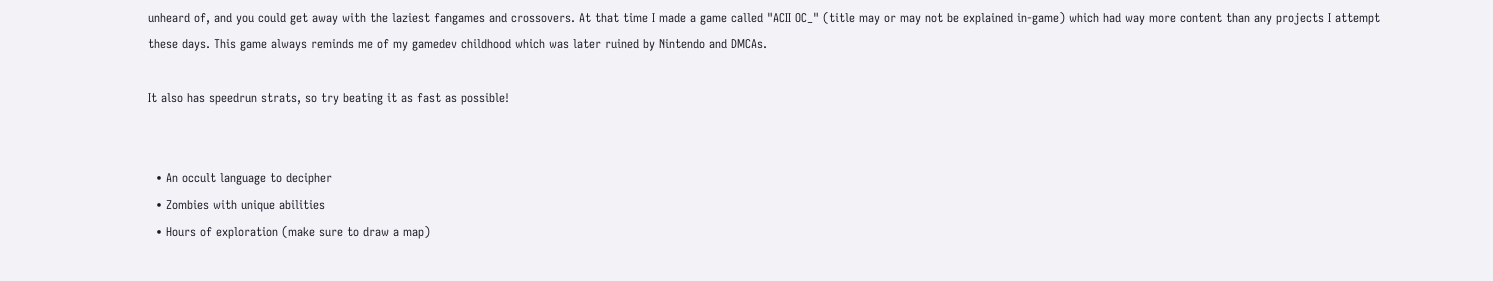unheard of, and you could get away with the laziest fangames and crossovers. At that time I made a game called "ACII OC_" (title may or may not be explained in-game) which had way more content than any projects I attempt these days. This game always reminds me of my gamedev childhood which was later ruined by Nintendo and DMCAs.

It also has speedrun strats, so try beating it as fast as possible!


  • An occult language to decipher
  • Zombies with unique abilities
  • Hours of exploration (make sure to draw a map)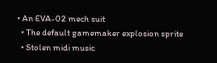• An EVA-02 mech suit
  • The default gamemaker explosion sprite
  • Stolen midi music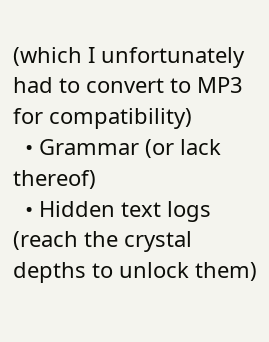(which I unfortunately had to convert to MP3 for compatibility)
  • Grammar (or lack thereof)
  • Hidden text logs (reach the crystal depths to unlock them)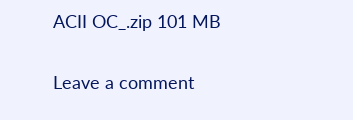ACII OC_.zip 101 MB

Leave a comment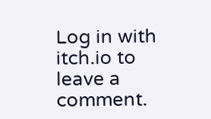Log in with itch.io to leave a comment.